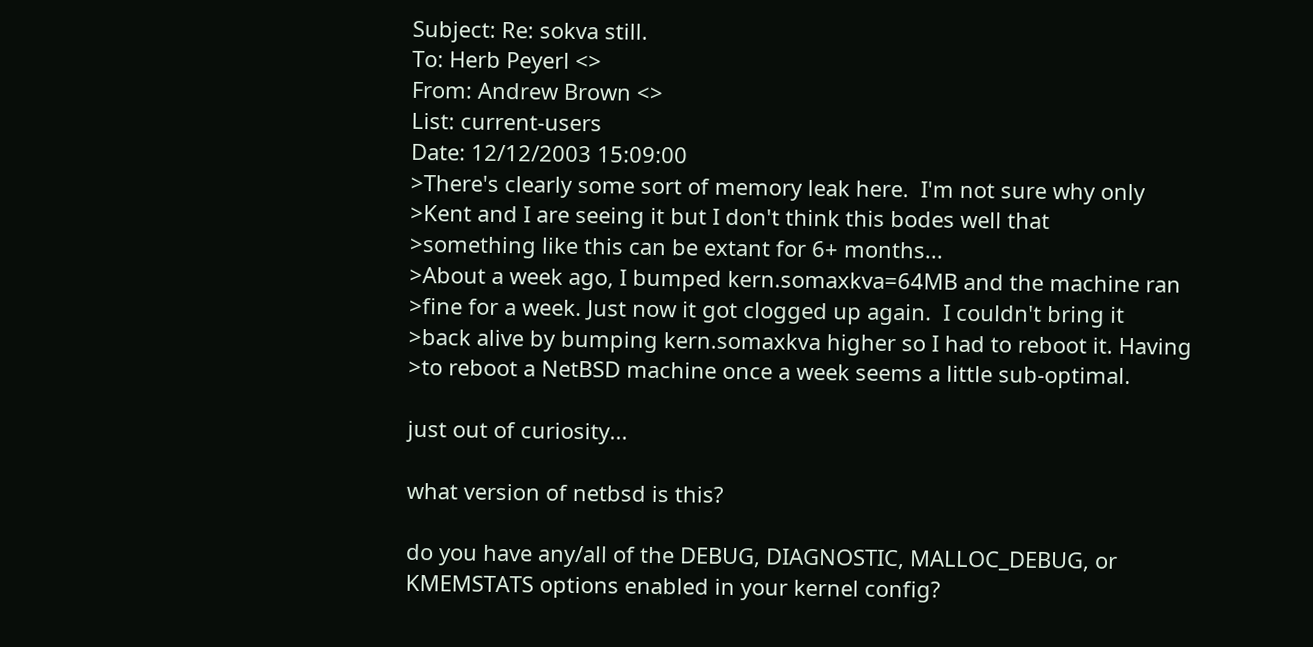Subject: Re: sokva still.
To: Herb Peyerl <>
From: Andrew Brown <>
List: current-users
Date: 12/12/2003 15:09:00
>There's clearly some sort of memory leak here.  I'm not sure why only
>Kent and I are seeing it but I don't think this bodes well that
>something like this can be extant for 6+ months...
>About a week ago, I bumped kern.somaxkva=64MB and the machine ran
>fine for a week. Just now it got clogged up again.  I couldn't bring it
>back alive by bumping kern.somaxkva higher so I had to reboot it. Having
>to reboot a NetBSD machine once a week seems a little sub-optimal.

just out of curiosity...

what version of netbsd is this?

do you have any/all of the DEBUG, DIAGNOSTIC, MALLOC_DEBUG, or
KMEMSTATS options enabled in your kernel config?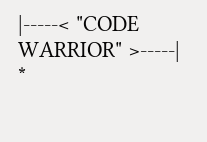|-----< "CODE WARRIOR" >-----|             *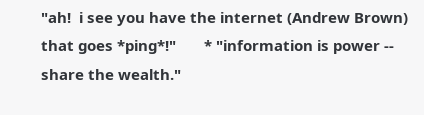"ah!  i see you have the internet (Andrew Brown)                that goes *ping*!"       * "information is power -- share the wealth."